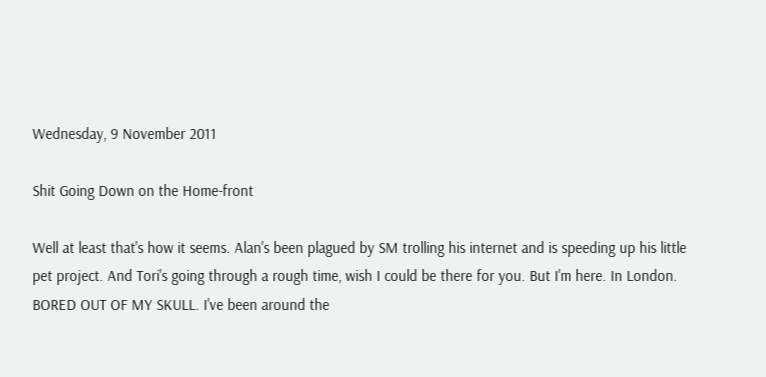Wednesday, 9 November 2011

Shit Going Down on the Home-front

Well at least that's how it seems. Alan's been plagued by SM trolling his internet and is speeding up his little pet project. And Tori's going through a rough time, wish I could be there for you. But I'm here. In London. BORED OUT OF MY SKULL. I've been around the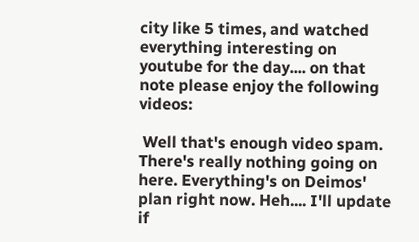city like 5 times, and watched everything interesting on youtube for the day.... on that note please enjoy the following videos:

 Well that's enough video spam. There's really nothing going on here. Everything's on Deimos' plan right now. Heh.... I'll update if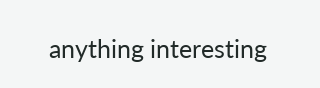anything interesting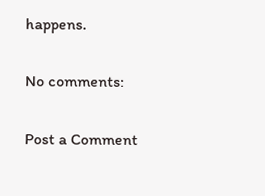happens.

No comments:

Post a Comment